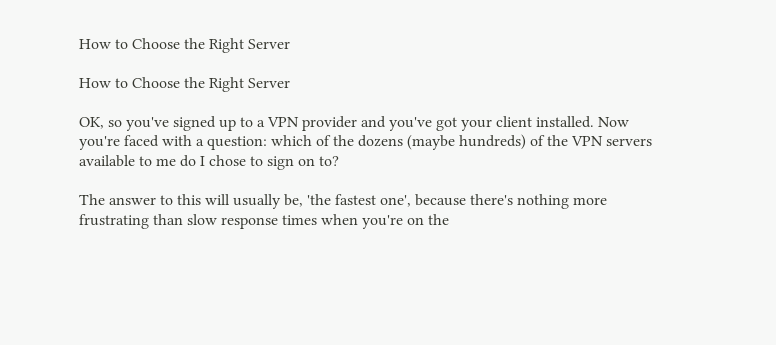How to Choose the Right Server

How to Choose the Right Server

OK, so you've signed up to a VPN provider and you've got your client installed. Now you're faced with a question: which of the dozens (maybe hundreds) of the VPN servers available to me do I chose to sign on to?

The answer to this will usually be, 'the fastest one', because there's nothing more frustrating than slow response times when you're on the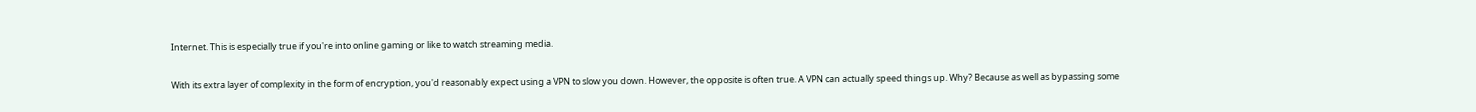Internet. This is especially true if you're into online gaming or like to watch streaming media.

With its extra layer of complexity in the form of encryption, you'd reasonably expect using a VPN to slow you down. However, the opposite is often true. A VPN can actually speed things up. Why? Because as well as bypassing some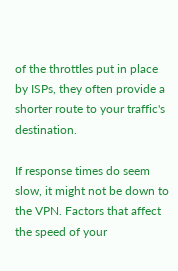of the throttles put in place by ISPs, they often provide a shorter route to your traffic's destination.

If response times do seem slow, it might not be down to the VPN. Factors that affect the speed of your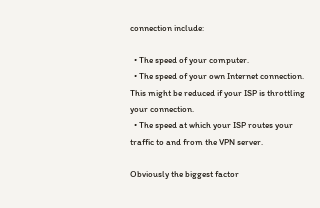connection include:

  • The speed of your computer.
  • The speed of your own Internet connection. This might be reduced if your ISP is throttling your connection.
  • The speed at which your ISP routes your traffic to and from the VPN server.

Obviously the biggest factor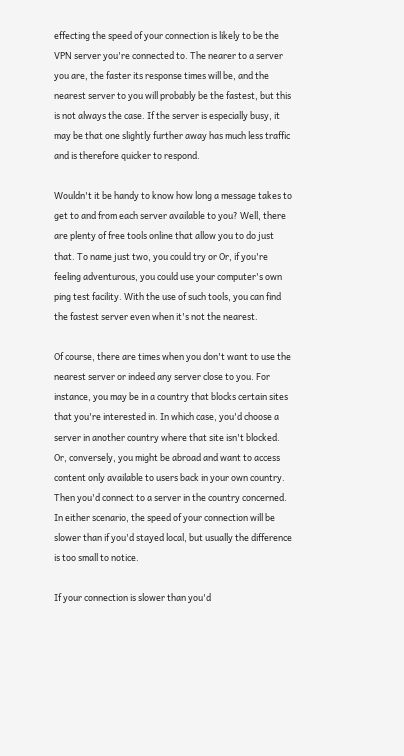effecting the speed of your connection is likely to be the VPN server you're connected to. The nearer to a server you are, the faster its response times will be, and the nearest server to you will probably be the fastest, but this is not always the case. If the server is especially busy, it may be that one slightly further away has much less traffic and is therefore quicker to respond.

Wouldn't it be handy to know how long a message takes to get to and from each server available to you? Well, there are plenty of free tools online that allow you to do just that. To name just two, you could try or Or, if you're feeling adventurous, you could use your computer's own ping test facility. With the use of such tools, you can find the fastest server even when it's not the nearest.

Of course, there are times when you don't want to use the nearest server or indeed any server close to you. For instance, you may be in a country that blocks certain sites that you're interested in. In which case, you'd choose a server in another country where that site isn't blocked. Or, conversely, you might be abroad and want to access content only available to users back in your own country. Then you'd connect to a server in the country concerned. In either scenario, the speed of your connection will be slower than if you'd stayed local, but usually the difference is too small to notice.

If your connection is slower than you'd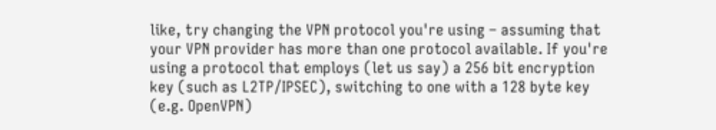like, try changing the VPN protocol you're using – assuming that your VPN provider has more than one protocol available. If you're using a protocol that employs (let us say) a 256 bit encryption key (such as L2TP/IPSEC), switching to one with a 128 byte key (e.g. OpenVPN)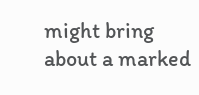might bring about a marked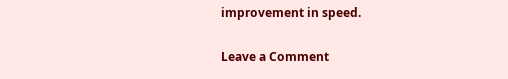improvement in speed.

Leave a Comment